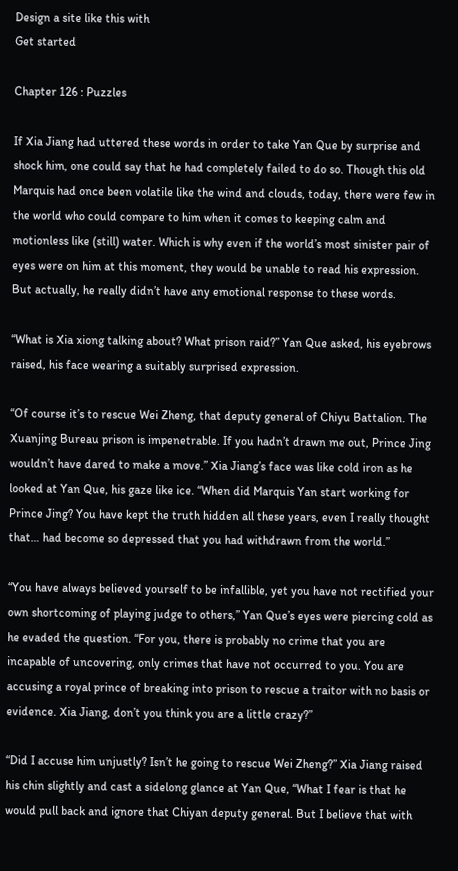Design a site like this with
Get started

Chapter 126 : Puzzles

If Xia Jiang had uttered these words in order to take Yan Que by surprise and shock him, one could say that he had completely failed to do so. Though this old Marquis had once been volatile like the wind and clouds, today, there were few in the world who could compare to him when it comes to keeping calm and motionless like (still) water. Which is why even if the world’s most sinister pair of eyes were on him at this moment, they would be unable to read his expression. But actually, he really didn’t have any emotional response to these words.

“What is Xia xiong talking about? What prison raid?” Yan Que asked, his eyebrows raised, his face wearing a suitably surprised expression.

“Of course it’s to rescue Wei Zheng, that deputy general of Chiyu Battalion. The Xuanjing Bureau prison is impenetrable. If you hadn’t drawn me out, Prince Jing wouldn’t have dared to make a move.” Xia Jiang’s face was like cold iron as he looked at Yan Que, his gaze like ice. “When did Marquis Yan start working for Prince Jing? You have kept the truth hidden all these years, even I really thought that… had become so depressed that you had withdrawn from the world.”

“You have always believed yourself to be infallible, yet you have not rectified your own shortcoming of playing judge to others,” Yan Que’s eyes were piercing cold as he evaded the question. “For you, there is probably no crime that you are incapable of uncovering, only crimes that have not occurred to you. You are accusing a royal prince of breaking into prison to rescue a traitor with no basis or evidence. Xia Jiang, don’t you think you are a little crazy?”

“Did I accuse him unjustly? Isn’t he going to rescue Wei Zheng?” Xia Jiang raised his chin slightly and cast a sidelong glance at Yan Que, “What I fear is that he would pull back and ignore that Chiyan deputy general. But I believe that with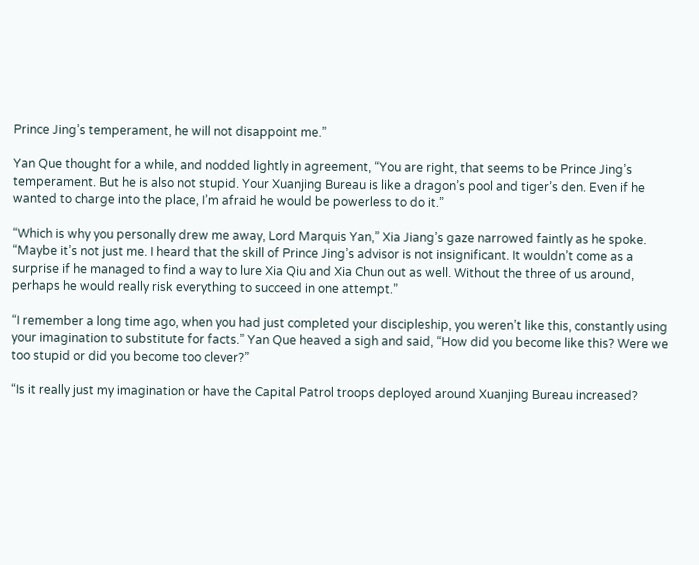Prince Jing’s temperament, he will not disappoint me.”

Yan Que thought for a while, and nodded lightly in agreement, “You are right, that seems to be Prince Jing’s temperament. But he is also not stupid. Your Xuanjing Bureau is like a dragon’s pool and tiger’s den. Even if he wanted to charge into the place, I’m afraid he would be powerless to do it.”

“Which is why you personally drew me away, Lord Marquis Yan,” Xia Jiang’s gaze narrowed faintly as he spoke. “Maybe it’s not just me. I heard that the skill of Prince Jing’s advisor is not insignificant. It wouldn’t come as a surprise if he managed to find a way to lure Xia Qiu and Xia Chun out as well. Without the three of us around, perhaps he would really risk everything to succeed in one attempt.”

“I remember a long time ago, when you had just completed your discipleship, you weren’t like this, constantly using your imagination to substitute for facts.” Yan Que heaved a sigh and said, “How did you become like this? Were we too stupid or did you become too clever?”

“Is it really just my imagination or have the Capital Patrol troops deployed around Xuanjing Bureau increased?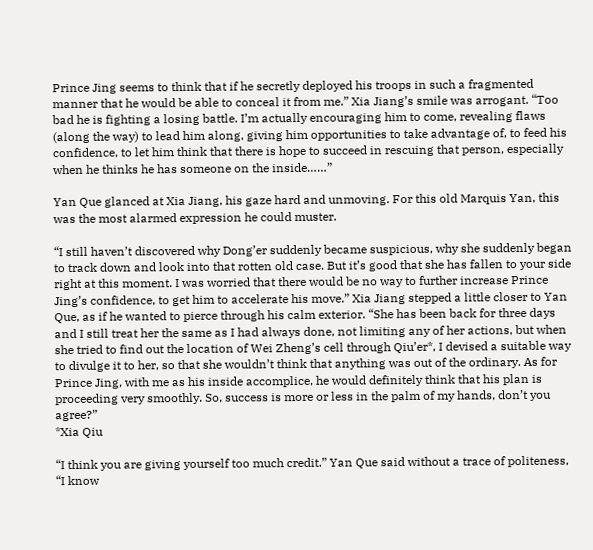Prince Jing seems to think that if he secretly deployed his troops in such a fragmented manner that he would be able to conceal it from me.” Xia Jiang’s smile was arrogant. “Too bad he is fighting a losing battle. I’m actually encouraging him to come, revealing flaws (along the way) to lead him along, giving him opportunities to take advantage of, to feed his confidence, to let him think that there is hope to succeed in rescuing that person, especially when he thinks he has someone on the inside……”

Yan Que glanced at Xia Jiang, his gaze hard and unmoving. For this old Marquis Yan, this was the most alarmed expression he could muster.

“I still haven’t discovered why Dong’er suddenly became suspicious, why she suddenly began to track down and look into that rotten old case. But it’s good that she has fallen to your side right at this moment. I was worried that there would be no way to further increase Prince Jing’s confidence, to get him to accelerate his move.” Xia Jiang stepped a little closer to Yan Que, as if he wanted to pierce through his calm exterior. “She has been back for three days and I still treat her the same as I had always done, not limiting any of her actions, but when she tried to find out the location of Wei Zheng’s cell through Qiu’er*, I devised a suitable way to divulge it to her, so that she wouldn’t think that anything was out of the ordinary. As for Prince Jing, with me as his inside accomplice, he would definitely think that his plan is proceeding very smoothly. So, success is more or less in the palm of my hands, don’t you agree?”
*Xia Qiu

“I think you are giving yourself too much credit.” Yan Que said without a trace of politeness, “I know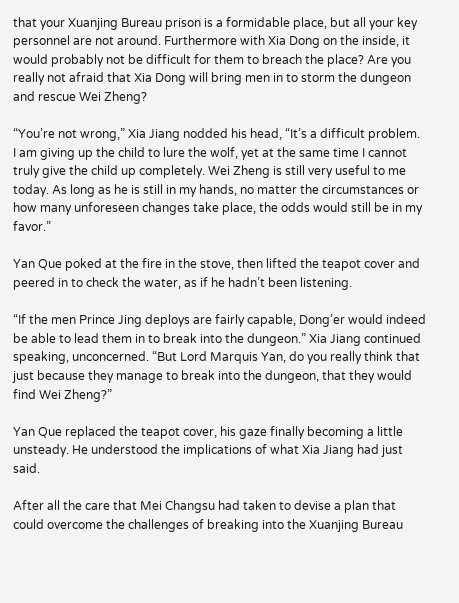that your Xuanjing Bureau prison is a formidable place, but all your key personnel are not around. Furthermore with Xia Dong on the inside, it would probably not be difficult for them to breach the place? Are you really not afraid that Xia Dong will bring men in to storm the dungeon and rescue Wei Zheng?

“You’re not wrong,” Xia Jiang nodded his head, “It’s a difficult problem.  I am giving up the child to lure the wolf, yet at the same time I cannot truly give the child up completely. Wei Zheng is still very useful to me today. As long as he is still in my hands, no matter the circumstances or how many unforeseen changes take place, the odds would still be in my favor.”

Yan Que poked at the fire in the stove, then lifted the teapot cover and peered in to check the water, as if he hadn’t been listening.

“If the men Prince Jing deploys are fairly capable, Dong’er would indeed be able to lead them in to break into the dungeon.” Xia Jiang continued speaking, unconcerned. “But Lord Marquis Yan, do you really think that just because they manage to break into the dungeon, that they would find Wei Zheng?”

Yan Que replaced the teapot cover, his gaze finally becoming a little unsteady. He understood the implications of what Xia Jiang had just said.

After all the care that Mei Changsu had taken to devise a plan that could overcome the challenges of breaking into the Xuanjing Bureau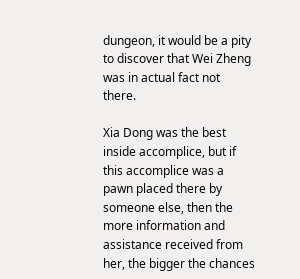dungeon, it would be a pity to discover that Wei Zheng was in actual fact not there.

Xia Dong was the best inside accomplice, but if this accomplice was a pawn placed there by someone else, then the more information and assistance received from her, the bigger the chances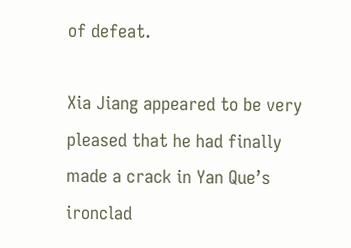of defeat.

Xia Jiang appeared to be very pleased that he had finally made a crack in Yan Que’s ironclad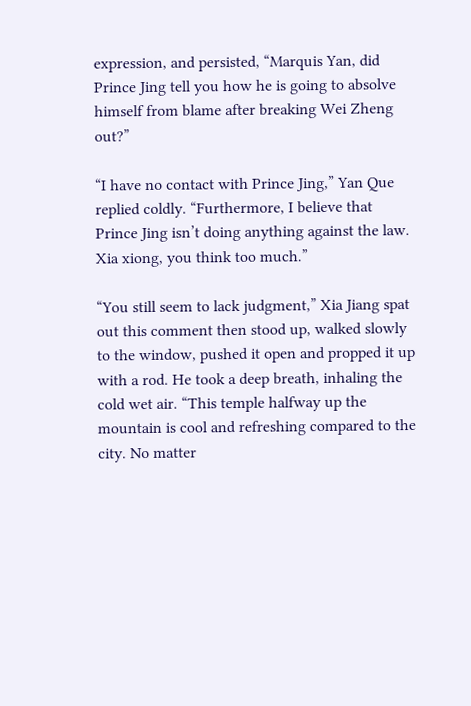expression, and persisted, “Marquis Yan, did Prince Jing tell you how he is going to absolve himself from blame after breaking Wei Zheng out?”

“I have no contact with Prince Jing,” Yan Que replied coldly. “Furthermore, I believe that Prince Jing isn’t doing anything against the law. Xia xiong, you think too much.”

“You still seem to lack judgment,” Xia Jiang spat out this comment then stood up, walked slowly to the window, pushed it open and propped it up with a rod. He took a deep breath, inhaling the cold wet air. “This temple halfway up the mountain is cool and refreshing compared to the city. No matter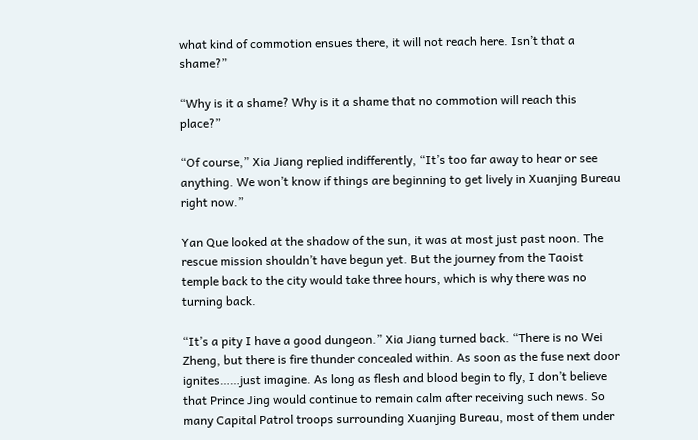what kind of commotion ensues there, it will not reach here. Isn’t that a shame?”

“Why is it a shame? Why is it a shame that no commotion will reach this place?”

“Of course,” Xia Jiang replied indifferently, “It’s too far away to hear or see anything. We won’t know if things are beginning to get lively in Xuanjing Bureau right now.”

Yan Que looked at the shadow of the sun, it was at most just past noon. The rescue mission shouldn’t have begun yet. But the journey from the Taoist temple back to the city would take three hours, which is why there was no turning back.

“It’s a pity I have a good dungeon.” Xia Jiang turned back. “There is no Wei Zheng, but there is fire thunder concealed within. As soon as the fuse next door ignites……just imagine. As long as flesh and blood begin to fly, I don’t believe that Prince Jing would continue to remain calm after receiving such news. So many Capital Patrol troops surrounding Xuanjing Bureau, most of them under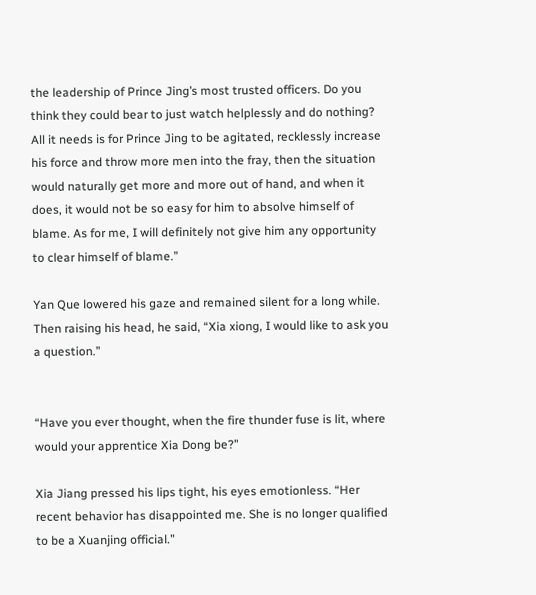the leadership of Prince Jing’s most trusted officers. Do you think they could bear to just watch helplessly and do nothing? All it needs is for Prince Jing to be agitated, recklessly increase his force and throw more men into the fray, then the situation would naturally get more and more out of hand, and when it does, it would not be so easy for him to absolve himself of blame. As for me, I will definitely not give him any opportunity to clear himself of blame.”

Yan Que lowered his gaze and remained silent for a long while. Then raising his head, he said, “Xia xiong, I would like to ask you a question.”


“Have you ever thought, when the fire thunder fuse is lit, where would your apprentice Xia Dong be?”

Xia Jiang pressed his lips tight, his eyes emotionless. “Her recent behavior has disappointed me. She is no longer qualified to be a Xuanjing official.”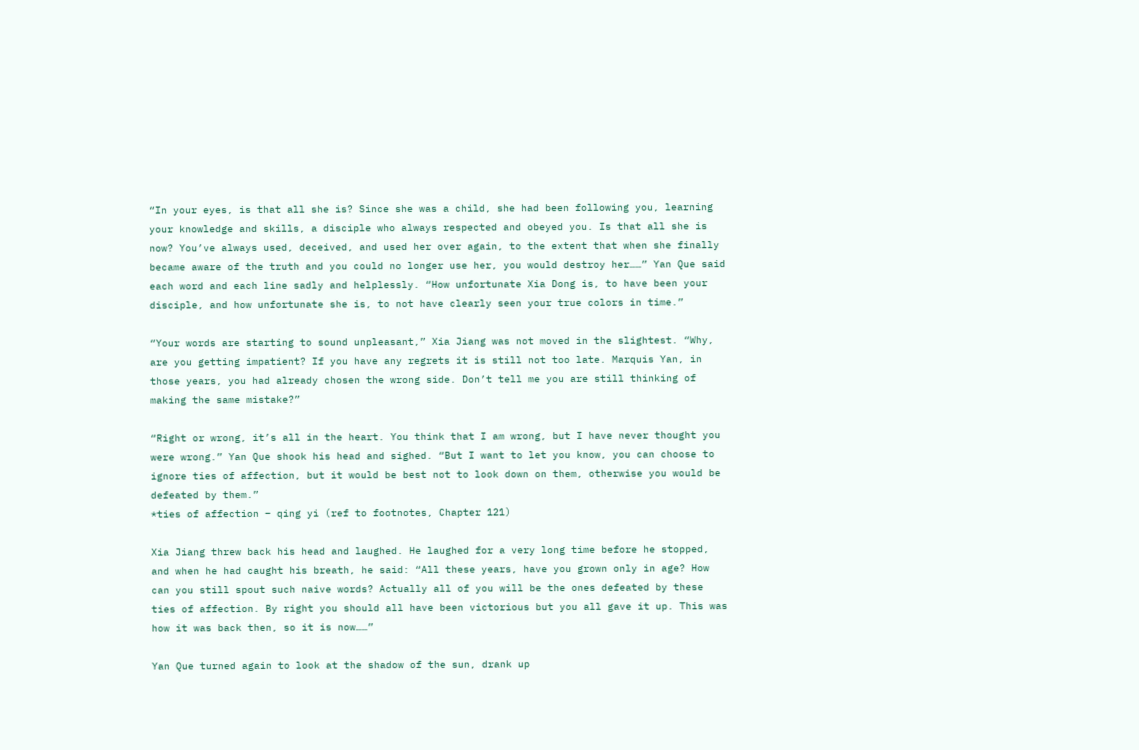“In your eyes, is that all she is? Since she was a child, she had been following you, learning your knowledge and skills, a disciple who always respected and obeyed you. Is that all she is now? You’ve always used, deceived, and used her over again, to the extent that when she finally became aware of the truth and you could no longer use her, you would destroy her……” Yan Que said each word and each line sadly and helplessly. “How unfortunate Xia Dong is, to have been your disciple, and how unfortunate she is, to not have clearly seen your true colors in time.”

“Your words are starting to sound unpleasant,” Xia Jiang was not moved in the slightest. “Why, are you getting impatient? If you have any regrets it is still not too late. Marquis Yan, in those years, you had already chosen the wrong side. Don’t tell me you are still thinking of making the same mistake?”

“Right or wrong, it’s all in the heart. You think that I am wrong, but I have never thought you were wrong.” Yan Que shook his head and sighed. “But I want to let you know, you can choose to ignore ties of affection, but it would be best not to look down on them, otherwise you would be defeated by them.”
*ties of affection – qing yi (ref to footnotes, Chapter 121)

Xia Jiang threw back his head and laughed. He laughed for a very long time before he stopped, and when he had caught his breath, he said: “All these years, have you grown only in age? How can you still spout such naive words? Actually all of you will be the ones defeated by these ties of affection. By right you should all have been victorious but you all gave it up. This was how it was back then, so it is now……”

Yan Que turned again to look at the shadow of the sun, drank up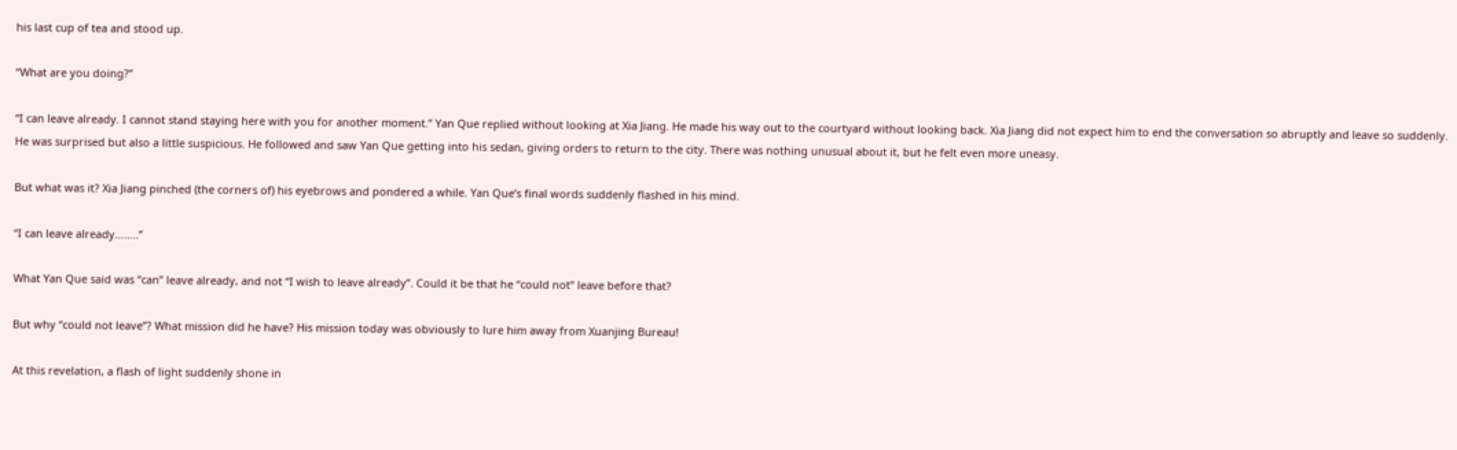his last cup of tea and stood up.

“What are you doing?”

“I can leave already. I cannot stand staying here with you for another moment.” Yan Que replied without looking at Xia Jiang. He made his way out to the courtyard without looking back. Xia Jiang did not expect him to end the conversation so abruptly and leave so suddenly. He was surprised but also a little suspicious. He followed and saw Yan Que getting into his sedan, giving orders to return to the city. There was nothing unusual about it, but he felt even more uneasy.

But what was it? Xia Jiang pinched (the corners of) his eyebrows and pondered a while. Yan Que’s final words suddenly flashed in his mind.

“I can leave already……..”

What Yan Que said was “can” leave already, and not “I wish to leave already”. Could it be that he “could not” leave before that?

But why “could not leave”? What mission did he have? His mission today was obviously to lure him away from Xuanjing Bureau!

At this revelation, a flash of light suddenly shone in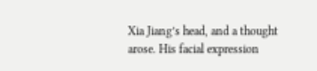Xia Jiang’s head, and a thought arose. His facial expression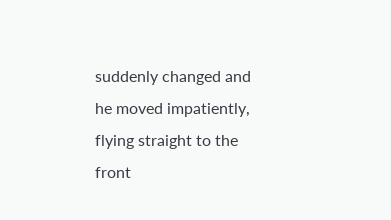suddenly changed and he moved impatiently, flying straight to the front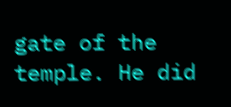gate of the temple. He did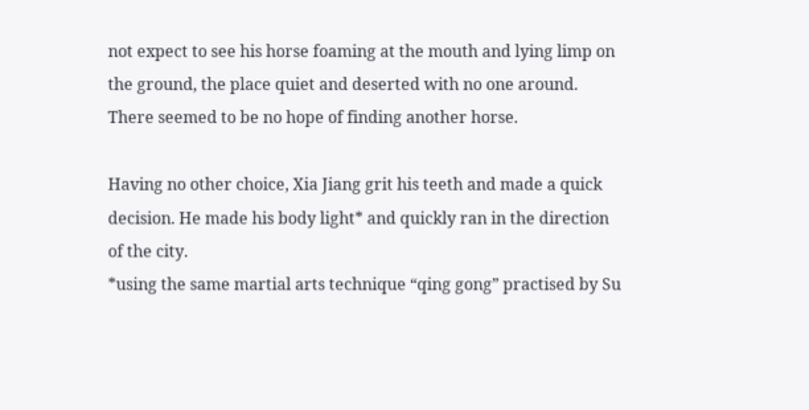not expect to see his horse foaming at the mouth and lying limp on the ground, the place quiet and deserted with no one around. There seemed to be no hope of finding another horse.

Having no other choice, Xia Jiang grit his teeth and made a quick decision. He made his body light* and quickly ran in the direction of the city.
*using the same martial arts technique “qing gong” practised by Su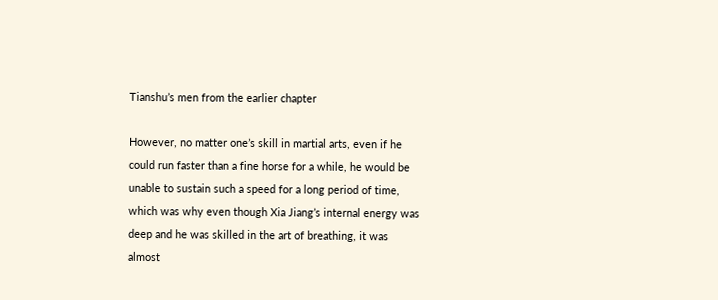Tianshu’s men from the earlier chapter

However, no matter one’s skill in martial arts, even if he could run faster than a fine horse for a while, he would be unable to sustain such a speed for a long period of time, which was why even though Xia Jiang’s internal energy was deep and he was skilled in the art of breathing, it was almost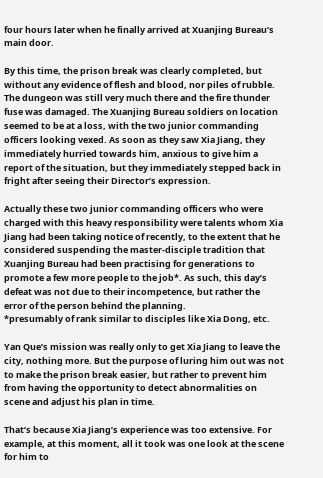four hours later when he finally arrived at Xuanjing Bureau’s main door.

By this time, the prison break was clearly completed, but without any evidence of flesh and blood, nor piles of rubble. The dungeon was still very much there and the fire thunder fuse was damaged. The Xuanjing Bureau soldiers on location seemed to be at a loss, with the two junior commanding officers looking vexed. As soon as they saw Xia Jiang, they immediately hurried towards him, anxious to give him a report of the situation, but they immediately stepped back in fright after seeing their Director’s expression.

Actually these two junior commanding officers who were charged with this heavy responsibility were talents whom Xia Jiang had been taking notice of recently, to the extent that he considered suspending the master-disciple tradition that Xuanjing Bureau had been practising for generations to promote a few more people to the job*. As such, this day’s defeat was not due to their incompetence, but rather the error of the person behind the planning.
*presumably of rank similar to disciples like Xia Dong, etc.

Yan Que’s mission was really only to get Xia Jiang to leave the city, nothing more. But the purpose of luring him out was not to make the prison break easier, but rather to prevent him from having the opportunity to detect abnormalities on scene and adjust his plan in time.

That’s because Xia Jiang’s experience was too extensive. For example, at this moment, all it took was one look at the scene for him to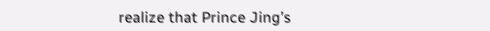realize that Prince Jing’s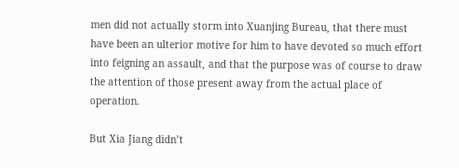men did not actually storm into Xuanjing Bureau, that there must have been an ulterior motive for him to have devoted so much effort into feigning an assault, and that the purpose was of course to draw the attention of those present away from the actual place of operation.

But Xia Jiang didn’t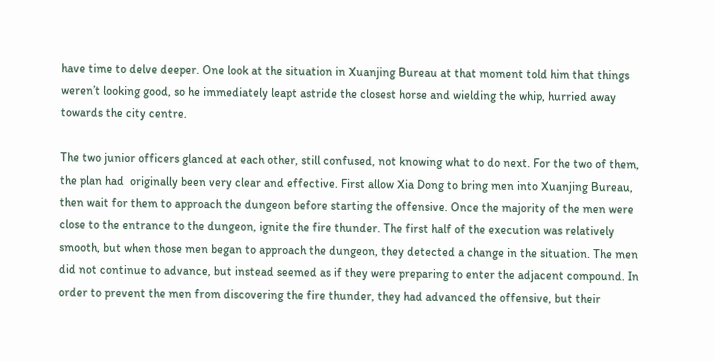have time to delve deeper. One look at the situation in Xuanjing Bureau at that moment told him that things weren’t looking good, so he immediately leapt astride the closest horse and wielding the whip, hurried away towards the city centre.

The two junior officers glanced at each other, still confused, not knowing what to do next. For the two of them, the plan had  originally been very clear and effective. First allow Xia Dong to bring men into Xuanjing Bureau, then wait for them to approach the dungeon before starting the offensive. Once the majority of the men were close to the entrance to the dungeon, ignite the fire thunder. The first half of the execution was relatively smooth, but when those men began to approach the dungeon, they detected a change in the situation. The men did not continue to advance, but instead seemed as if they were preparing to enter the adjacent compound. In order to prevent the men from discovering the fire thunder, they had advanced the offensive, but their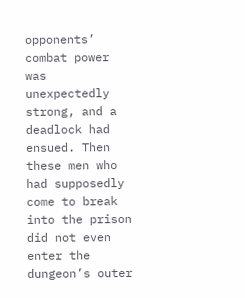opponents’ combat power was unexpectedly strong, and a deadlock had ensued. Then these men who had supposedly come to break into the prison did not even enter the dungeon’s outer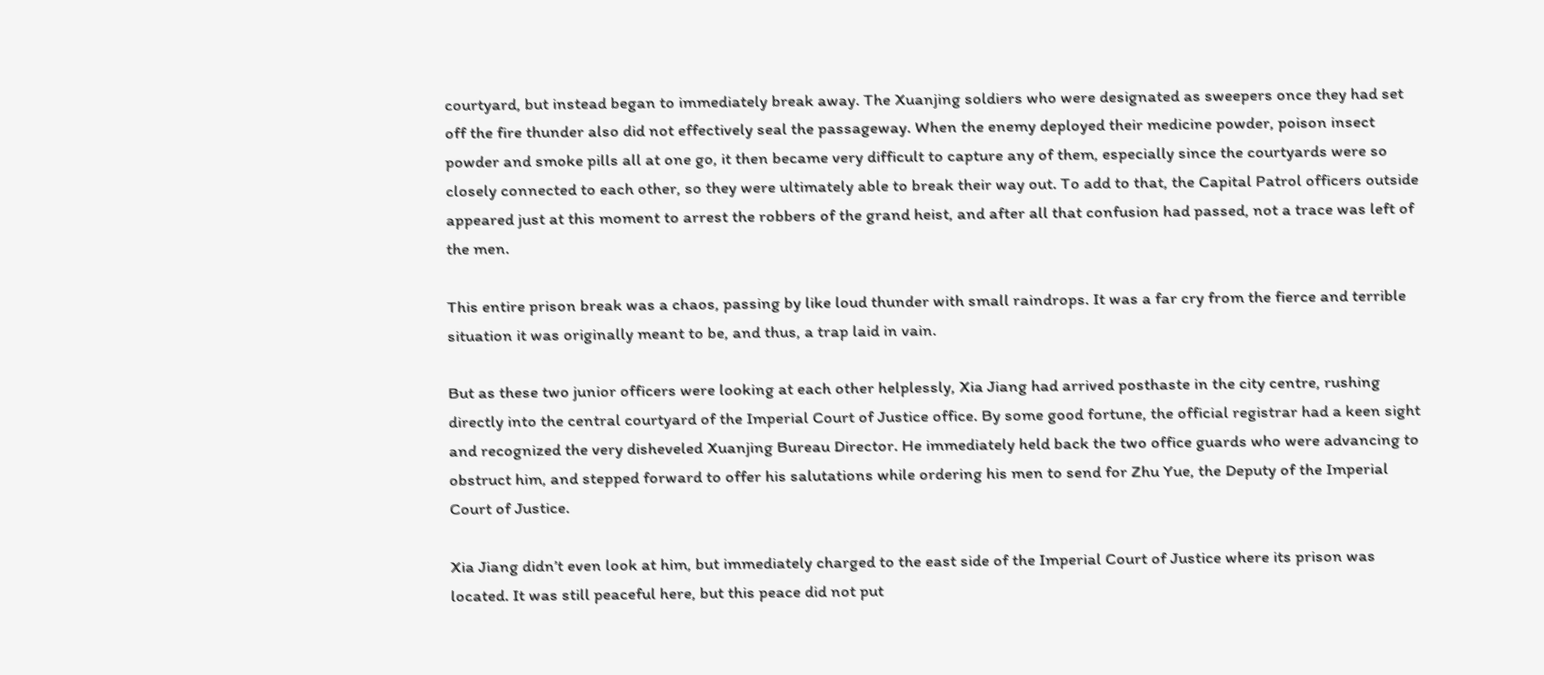courtyard, but instead began to immediately break away. The Xuanjing soldiers who were designated as sweepers once they had set off the fire thunder also did not effectively seal the passageway. When the enemy deployed their medicine powder, poison insect powder and smoke pills all at one go, it then became very difficult to capture any of them, especially since the courtyards were so closely connected to each other, so they were ultimately able to break their way out. To add to that, the Capital Patrol officers outside appeared just at this moment to arrest the robbers of the grand heist, and after all that confusion had passed, not a trace was left of the men.

This entire prison break was a chaos, passing by like loud thunder with small raindrops. It was a far cry from the fierce and terrible situation it was originally meant to be, and thus, a trap laid in vain.

But as these two junior officers were looking at each other helplessly, Xia Jiang had arrived posthaste in the city centre, rushing directly into the central courtyard of the Imperial Court of Justice office. By some good fortune, the official registrar had a keen sight and recognized the very disheveled Xuanjing Bureau Director. He immediately held back the two office guards who were advancing to obstruct him, and stepped forward to offer his salutations while ordering his men to send for Zhu Yue, the Deputy of the Imperial Court of Justice.

Xia Jiang didn’t even look at him, but immediately charged to the east side of the Imperial Court of Justice where its prison was located. It was still peaceful here, but this peace did not put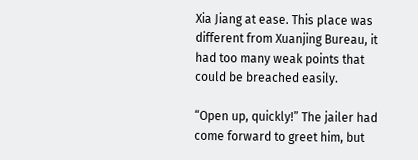Xia Jiang at ease. This place was different from Xuanjing Bureau, it had too many weak points that could be breached easily.

“Open up, quickly!” The jailer had come forward to greet him, but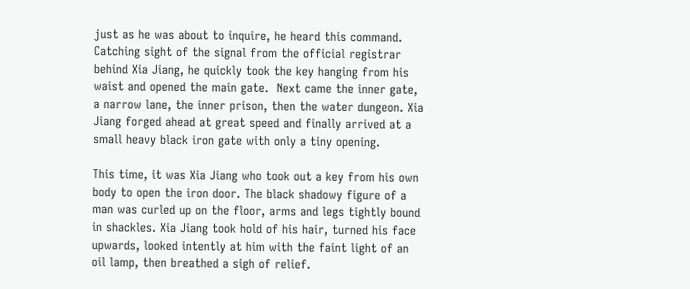just as he was about to inquire, he heard this command. Catching sight of the signal from the official registrar behind Xia Jiang, he quickly took the key hanging from his waist and opened the main gate.  Next came the inner gate, a narrow lane, the inner prison, then the water dungeon. Xia Jiang forged ahead at great speed and finally arrived at a small heavy black iron gate with only a tiny opening.

This time, it was Xia Jiang who took out a key from his own body to open the iron door. The black shadowy figure of a man was curled up on the floor, arms and legs tightly bound in shackles. Xia Jiang took hold of his hair, turned his face upwards, looked intently at him with the faint light of an oil lamp, then breathed a sigh of relief.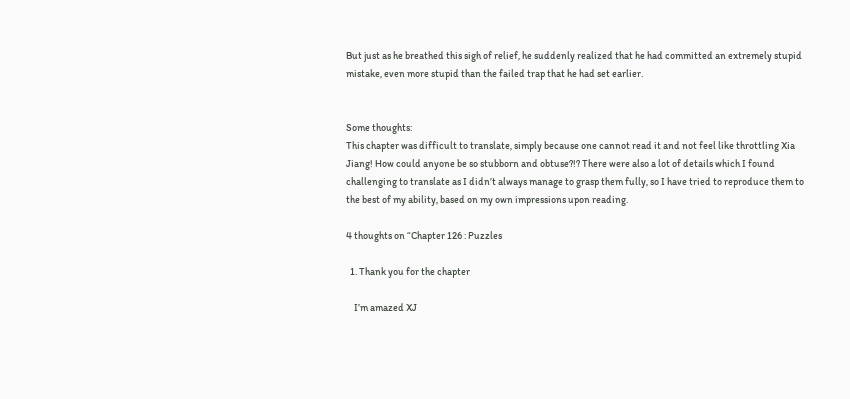But just as he breathed this sigh of relief, he suddenly realized that he had committed an extremely stupid mistake, even more stupid than the failed trap that he had set earlier.


Some thoughts:
This chapter was difficult to translate, simply because one cannot read it and not feel like throttling Xia Jiang! How could anyone be so stubborn and obtuse?!? There were also a lot of details which I found challenging to translate as I didn’t always manage to grasp them fully, so I have tried to reproduce them to the best of my ability, based on my own impressions upon reading.

4 thoughts on “Chapter 126 : Puzzles

  1. Thank you for the chapter

    I’m amazed XJ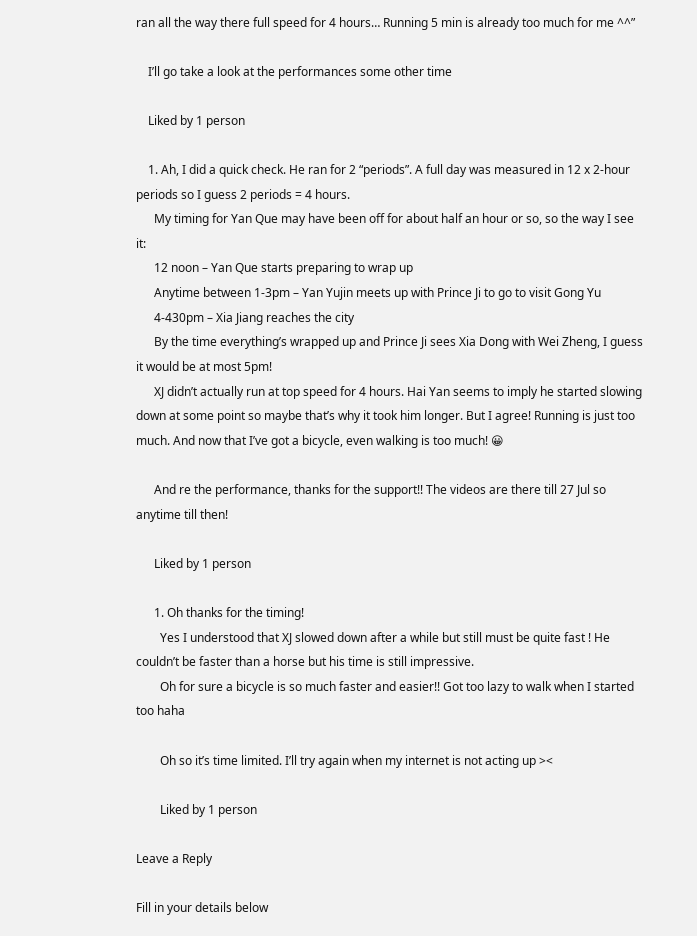ran all the way there full speed for 4 hours… Running 5 min is already too much for me ^^”

    I’ll go take a look at the performances some other time

    Liked by 1 person

    1. Ah, I did a quick check. He ran for 2 “periods”. A full day was measured in 12 x 2-hour periods so I guess 2 periods = 4 hours.
      My timing for Yan Que may have been off for about half an hour or so, so the way I see it:
      12 noon – Yan Que starts preparing to wrap up
      Anytime between 1-3pm – Yan Yujin meets up with Prince Ji to go to visit Gong Yu
      4-430pm – Xia Jiang reaches the city
      By the time everything’s wrapped up and Prince Ji sees Xia Dong with Wei Zheng, I guess it would be at most 5pm!
      XJ didn’t actually run at top speed for 4 hours. Hai Yan seems to imply he started slowing down at some point so maybe that’s why it took him longer. But I agree! Running is just too much. And now that I’ve got a bicycle, even walking is too much! 😀

      And re the performance, thanks for the support!! The videos are there till 27 Jul so anytime till then!

      Liked by 1 person

      1. Oh thanks for the timing!
        Yes I understood that XJ slowed down after a while but still must be quite fast ! He couldn’t be faster than a horse but his time is still impressive.
        Oh for sure a bicycle is so much faster and easier!! Got too lazy to walk when I started too haha

        Oh so it’s time limited. I’ll try again when my internet is not acting up ><

        Liked by 1 person

Leave a Reply

Fill in your details below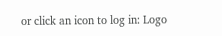or click an icon to log in: Logo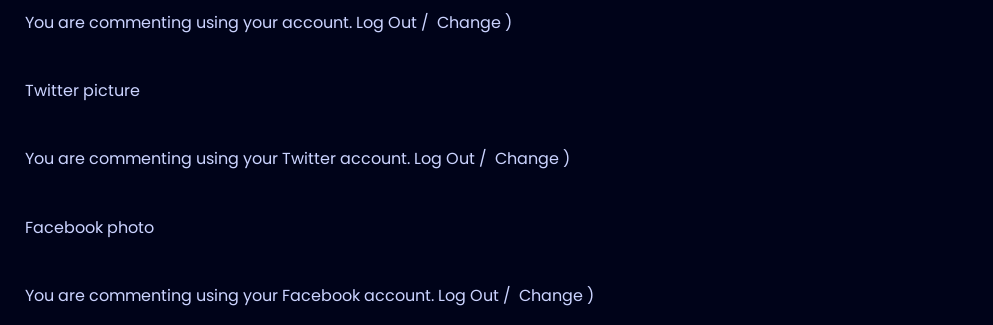You are commenting using your account. Log Out /  Change )

Twitter picture

You are commenting using your Twitter account. Log Out /  Change )

Facebook photo

You are commenting using your Facebook account. Log Out /  Change )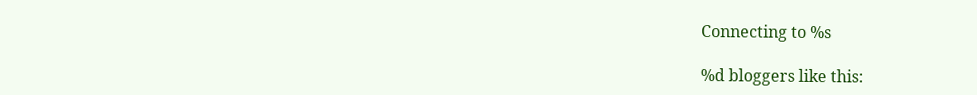Connecting to %s

%d bloggers like this: